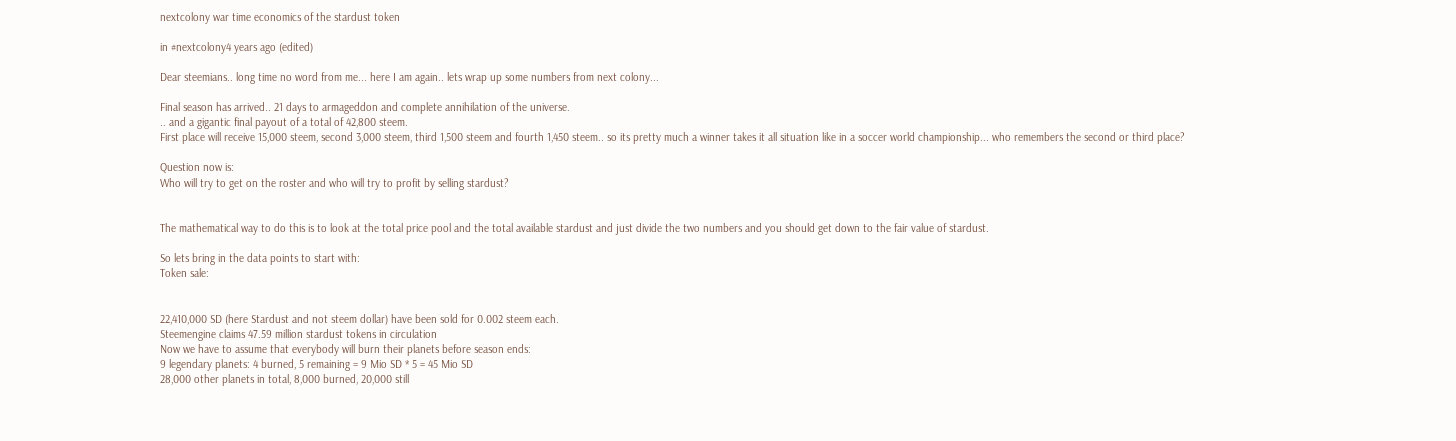nextcolony war time economics of the stardust token

in #nextcolony4 years ago (edited)

Dear steemians.. long time no word from me... here I am again.. lets wrap up some numbers from next colony...

Final season has arrived.. 21 days to armageddon and complete annihilation of the universe.
.. and a gigantic final payout of a total of 42,800 steem.
First place will receive 15,000 steem, second 3,000 steem, third 1,500 steem and fourth 1,450 steem.. so its pretty much a winner takes it all situation like in a soccer world championship... who remembers the second or third place?

Question now is:
Who will try to get on the roster and who will try to profit by selling stardust?


The mathematical way to do this is to look at the total price pool and the total available stardust and just divide the two numbers and you should get down to the fair value of stardust.

So lets bring in the data points to start with:
Token sale:


22,410,000 SD (here Stardust and not steem dollar) have been sold for 0.002 steem each.
Steemengine claims 47.59 million stardust tokens in circulation
Now we have to assume that everybody will burn their planets before season ends:
9 legendary planets: 4 burned, 5 remaining = 9 Mio SD * 5 = 45 Mio SD
28,000 other planets in total, 8,000 burned, 20,000 still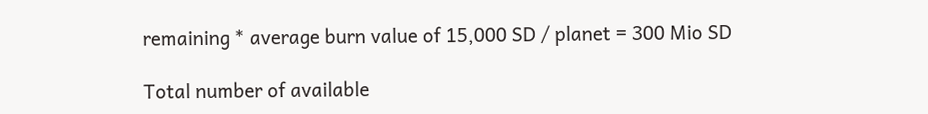remaining * average burn value of 15,000 SD / planet = 300 Mio SD

Total number of available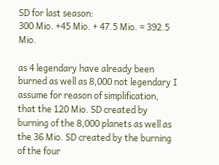SD for last season:
300 Mio. +45 Mio. + 47.5 Mio. = 392.5 Mio.

as 4 legendary have already been burned as well as 8,000 not legendary I assume for reason of simplification, that the 120 Mio. SD created by burning of the 8,000 planets as well as the 36 Mio. SD created by the burning of the four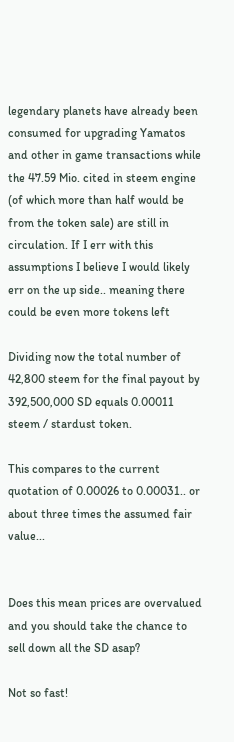legendary planets have already been consumed for upgrading Yamatos and other in game transactions while the 47.59 Mio. cited in steem engine (of which more than half would be from the token sale) are still in circulation. If I err with this assumptions I believe I would likely err on the up side.. meaning there could be even more tokens left

Dividing now the total number of 42,800 steem for the final payout by 392,500,000 SD equals 0.00011 steem / stardust token.

This compares to the current quotation of 0.00026 to 0.00031.. or about three times the assumed fair value...


Does this mean prices are overvalued and you should take the chance to sell down all the SD asap?

Not so fast!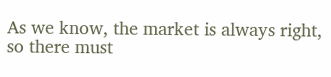As we know, the market is always right, so there must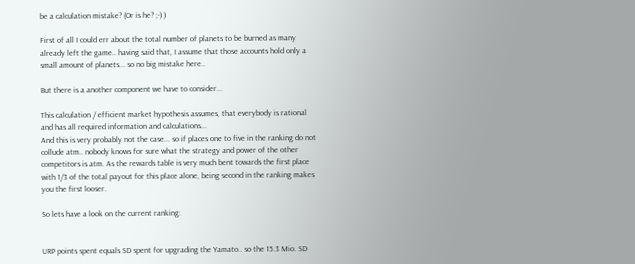be a calculation mistake? (Or is he? ;-) )

First of all I could err about the total number of planets to be burned as many already left the game.. having said that, I assume that those accounts hold only a small amount of planets... so no big mistake here..

But there is a another component we have to consider...

This calculation / efficient market hypothesis assumes, that everybody is rational and has all required information and calculations...
And this is very probably not the case... so if places one to five in the ranking do not collude atm.. nobody knows for sure what the strategy and power of the other competitors is atm. As the rewards table is very much bent towards the first place with 1/3 of the total payout for this place alone, being second in the ranking makes you the first looser.

So lets have a look on the current ranking:


URP points spent equals SD spent for upgrading the Yamato.. so the 15.3 Mio. SD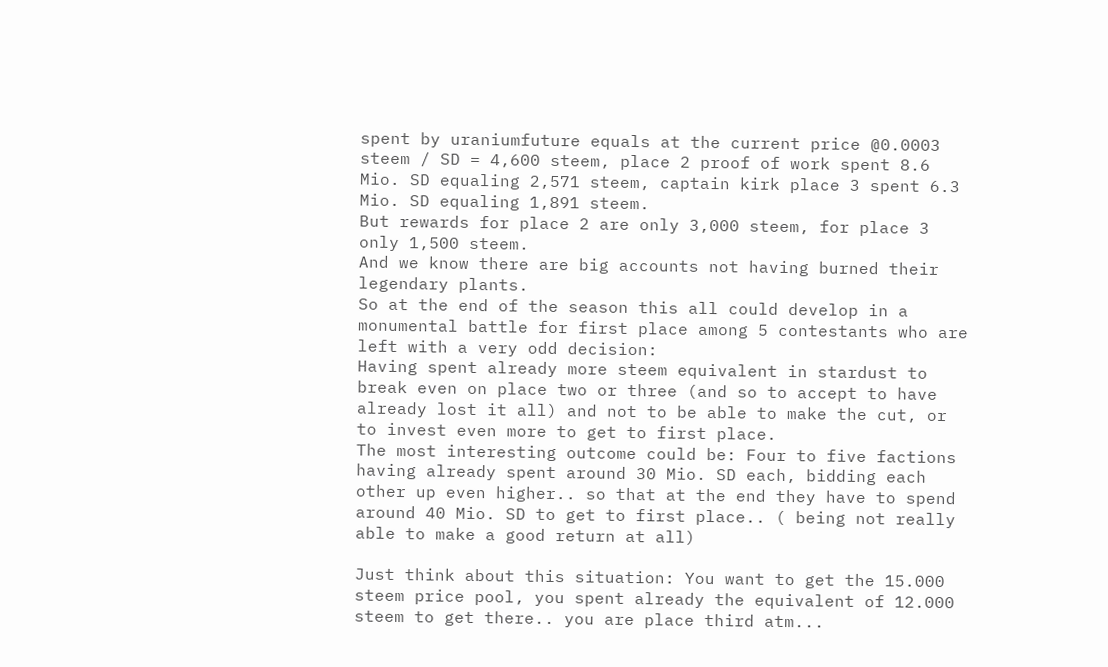spent by uraniumfuture equals at the current price @0.0003 steem / SD = 4,600 steem, place 2 proof of work spent 8.6 Mio. SD equaling 2,571 steem, captain kirk place 3 spent 6.3 Mio. SD equaling 1,891 steem.
But rewards for place 2 are only 3,000 steem, for place 3 only 1,500 steem.
And we know there are big accounts not having burned their legendary plants.
So at the end of the season this all could develop in a monumental battle for first place among 5 contestants who are left with a very odd decision:
Having spent already more steem equivalent in stardust to break even on place two or three (and so to accept to have already lost it all) and not to be able to make the cut, or to invest even more to get to first place.
The most interesting outcome could be: Four to five factions having already spent around 30 Mio. SD each, bidding each other up even higher.. so that at the end they have to spend around 40 Mio. SD to get to first place.. ( being not really able to make a good return at all)

Just think about this situation: You want to get the 15.000 steem price pool, you spent already the equivalent of 12.000 steem to get there.. you are place third atm...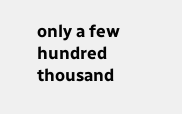only a few hundred thousand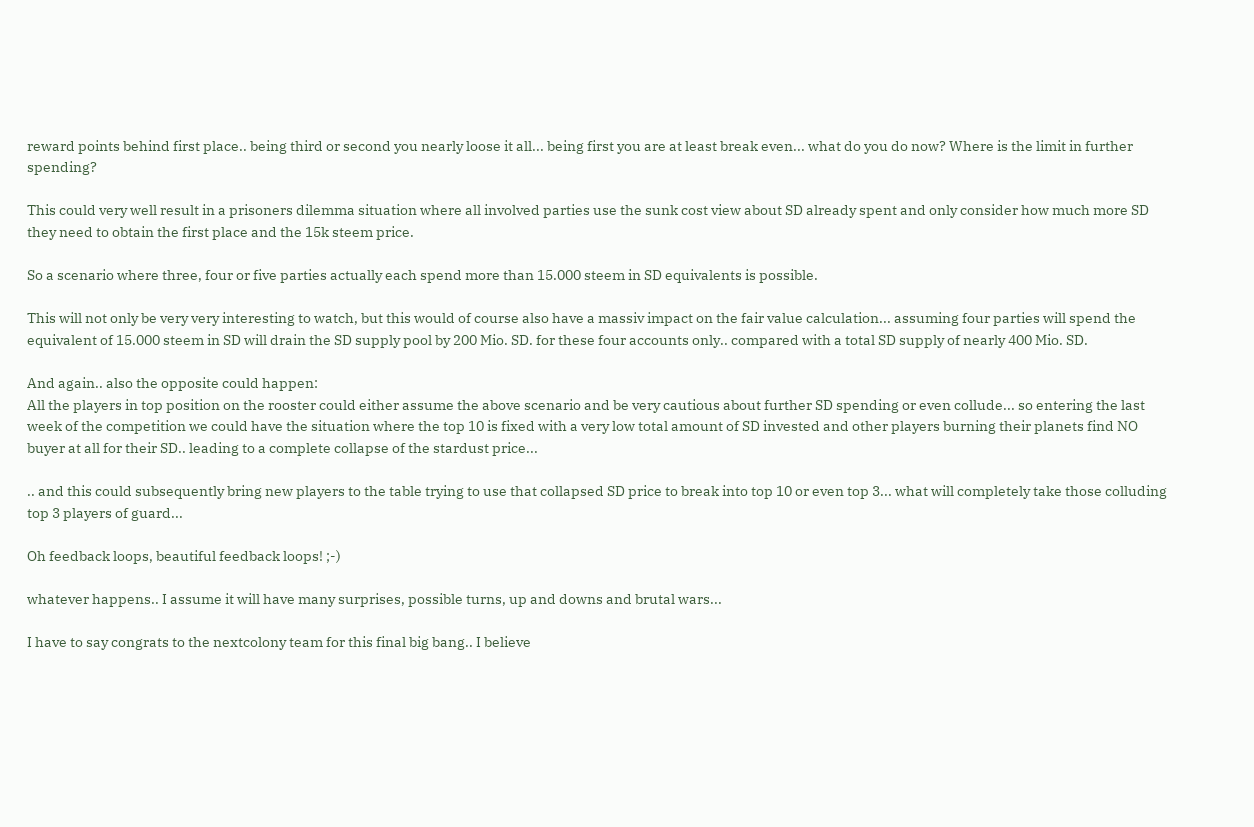reward points behind first place.. being third or second you nearly loose it all... being first you are at least break even... what do you do now? Where is the limit in further spending?

This could very well result in a prisoners dilemma situation where all involved parties use the sunk cost view about SD already spent and only consider how much more SD they need to obtain the first place and the 15k steem price.

So a scenario where three, four or five parties actually each spend more than 15.000 steem in SD equivalents is possible.

This will not only be very very interesting to watch, but this would of course also have a massiv impact on the fair value calculation... assuming four parties will spend the equivalent of 15.000 steem in SD will drain the SD supply pool by 200 Mio. SD. for these four accounts only.. compared with a total SD supply of nearly 400 Mio. SD.

And again.. also the opposite could happen:
All the players in top position on the rooster could either assume the above scenario and be very cautious about further SD spending or even collude... so entering the last week of the competition we could have the situation where the top 10 is fixed with a very low total amount of SD invested and other players burning their planets find NO buyer at all for their SD.. leading to a complete collapse of the stardust price...

.. and this could subsequently bring new players to the table trying to use that collapsed SD price to break into top 10 or even top 3... what will completely take those colluding top 3 players of guard...

Oh feedback loops, beautiful feedback loops! ;-)

whatever happens.. I assume it will have many surprises, possible turns, up and downs and brutal wars...

I have to say congrats to the nextcolony team for this final big bang.. I believe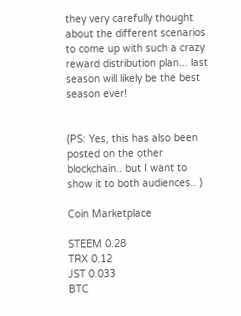they very carefully thought about the different scenarios to come up with such a crazy reward distribution plan... last season will likely be the best season ever!


(PS: Yes, this has also been posted on the other blockchain.. but I want to show it to both audiences.. )

Coin Marketplace

STEEM 0.28
TRX 0.12
JST 0.033
BTC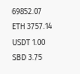69852.07
ETH 3757.14
USDT 1.00
SBD 3.75